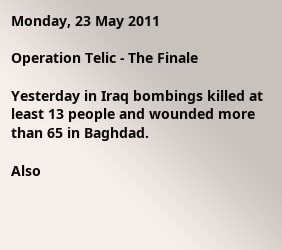Monday, 23 May 2011

Operation Telic - The Finale

Yesterday in Iraq bombings killed at least 13 people and wounded more than 65 in Baghdad.

Also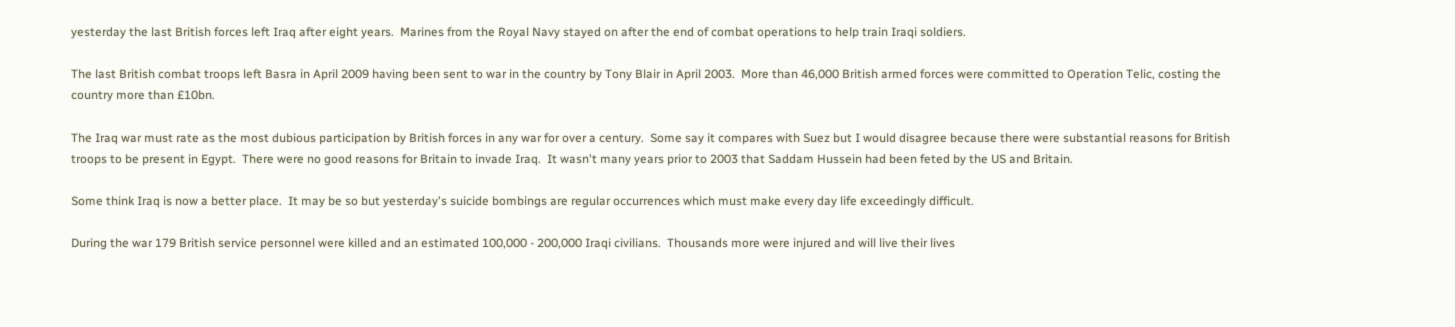yesterday the last British forces left Iraq after eight years.  Marines from the Royal Navy stayed on after the end of combat operations to help train Iraqi soldiers.

The last British combat troops left Basra in April 2009 having been sent to war in the country by Tony Blair in April 2003.  More than 46,000 British armed forces were committed to Operation Telic, costing the country more than £10bn.

The Iraq war must rate as the most dubious participation by British forces in any war for over a century.  Some say it compares with Suez but I would disagree because there were substantial reasons for British troops to be present in Egypt.  There were no good reasons for Britain to invade Iraq.  It wasn't many years prior to 2003 that Saddam Hussein had been feted by the US and Britain.

Some think Iraq is now a better place.  It may be so but yesterday's suicide bombings are regular occurrences which must make every day life exceedingly difficult.

During the war 179 British service personnel were killed and an estimated 100,000 - 200,000 Iraqi civilians.  Thousands more were injured and will live their lives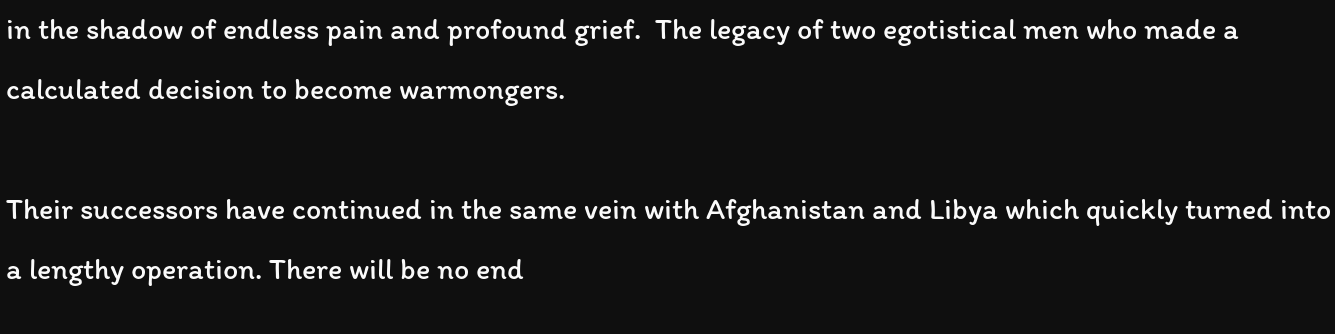in the shadow of endless pain and profound grief.  The legacy of two egotistical men who made a calculated decision to become warmongers.

Their successors have continued in the same vein with Afghanistan and Libya which quickly turned into a lengthy operation. There will be no end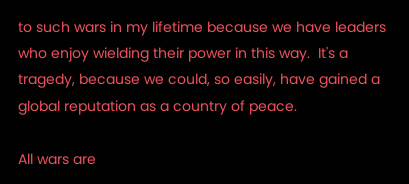to such wars in my lifetime because we have leaders who enjoy wielding their power in this way.  It's a tragedy, because we could, so easily, have gained a global reputation as a country of peace.

All wars are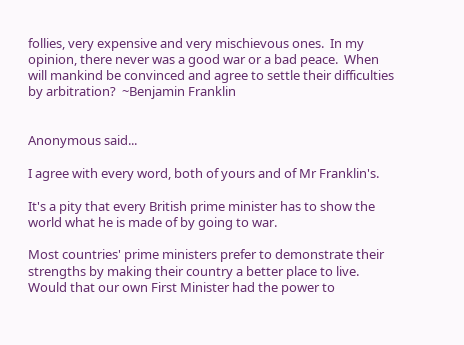follies, very expensive and very mischievous ones.  In my opinion, there never was a good war or a bad peace.  When will mankind be convinced and agree to settle their difficulties by arbitration?  ~Benjamin Franklin


Anonymous said...

I agree with every word, both of yours and of Mr Franklin's.

It's a pity that every British prime minister has to show the world what he is made of by going to war.

Most countries' prime ministers prefer to demonstrate their strengths by making their country a better place to live. Would that our own First Minister had the power to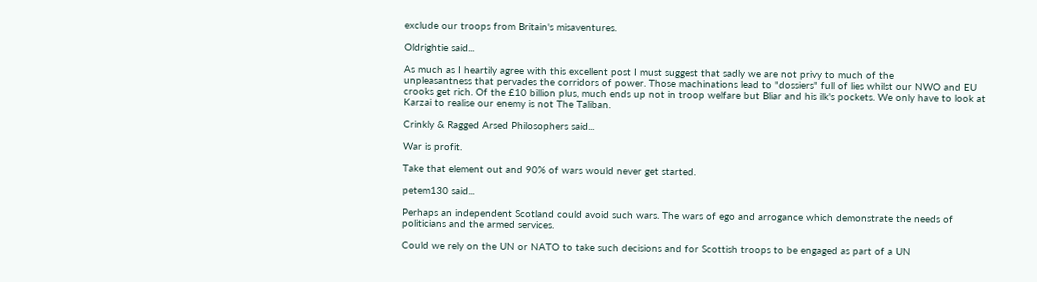exclude our troops from Britain's misaventures.

Oldrightie said...

As much as I heartily agree with this excellent post I must suggest that sadly we are not privy to much of the
unpleasantness that pervades the corridors of power. Those machinations lead to "dossiers" full of lies whilst our NWO and EU crooks get rich. Of the £10 billion plus, much ends up not in troop welfare but Bliar and his ilk's pockets. We only have to look at Karzai to realise our enemy is not The Taliban.

Crinkly & Ragged Arsed Philosophers said...

War is profit.

Take that element out and 90% of wars would never get started.

petem130 said...

Perhaps an independent Scotland could avoid such wars. The wars of ego and arrogance which demonstrate the needs of politicians and the armed services.

Could we rely on the UN or NATO to take such decisions and for Scottish troops to be engaged as part of a UN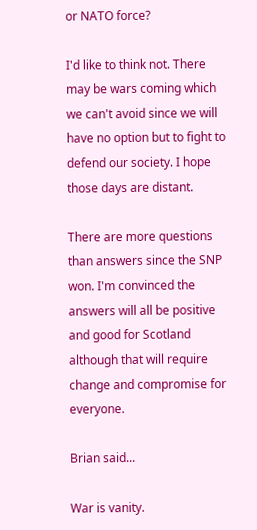or NATO force?

I'd like to think not. There may be wars coming which we can't avoid since we will have no option but to fight to defend our society. I hope those days are distant.

There are more questions than answers since the SNP won. I'm convinced the answers will all be positive and good for Scotland although that will require change and compromise for everyone.

Brian said...

War is vanity.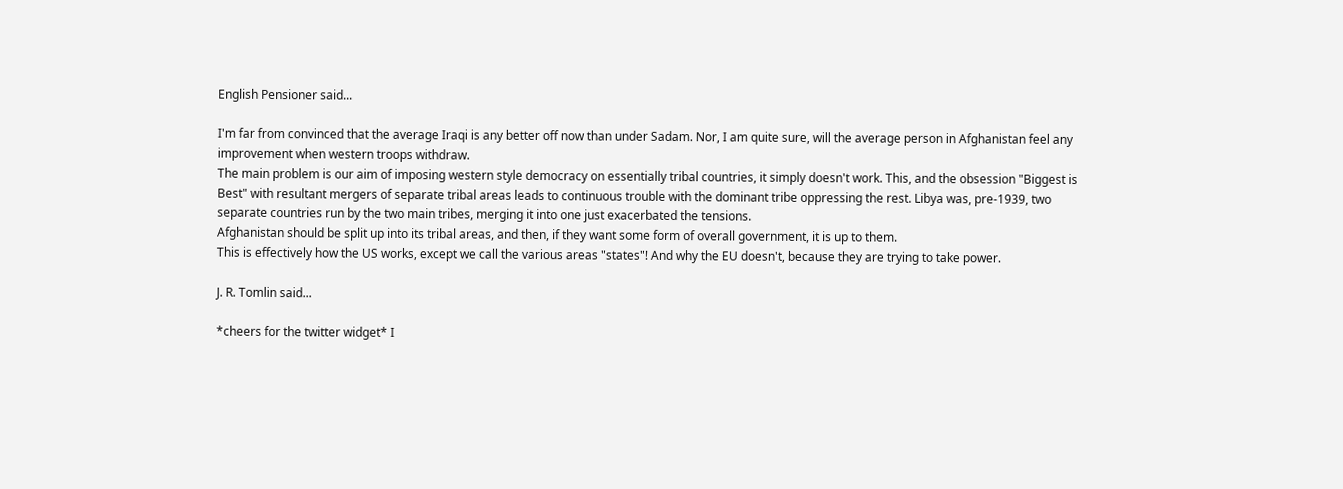English Pensioner said...

I'm far from convinced that the average Iraqi is any better off now than under Sadam. Nor, I am quite sure, will the average person in Afghanistan feel any improvement when western troops withdraw.
The main problem is our aim of imposing western style democracy on essentially tribal countries, it simply doesn't work. This, and the obsession "Biggest is Best" with resultant mergers of separate tribal areas leads to continuous trouble with the dominant tribe oppressing the rest. Libya was, pre-1939, two separate countries run by the two main tribes, merging it into one just exacerbated the tensions.
Afghanistan should be split up into its tribal areas, and then, if they want some form of overall government, it is up to them.
This is effectively how the US works, except we call the various areas "states"! And why the EU doesn't, because they are trying to take power.

J. R. Tomlin said...

*cheers for the twitter widget* I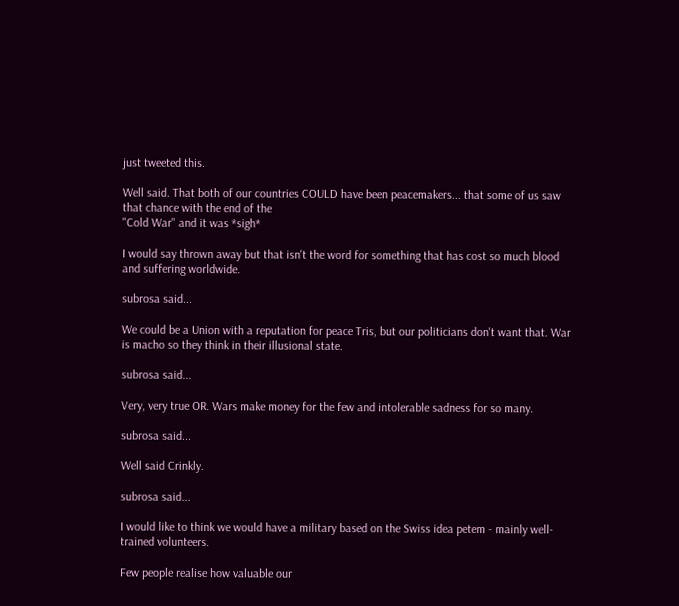just tweeted this.

Well said. That both of our countries COULD have been peacemakers... that some of us saw that chance with the end of the
"Cold War" and it was *sigh*

I would say thrown away but that isn't the word for something that has cost so much blood and suffering worldwide.

subrosa said...

We could be a Union with a reputation for peace Tris, but our politicians don't want that. War is macho so they think in their illusional state.

subrosa said...

Very, very true OR. Wars make money for the few and intolerable sadness for so many.

subrosa said...

Well said Crinkly.

subrosa said...

I would like to think we would have a military based on the Swiss idea petem - mainly well-trained volunteers.

Few people realise how valuable our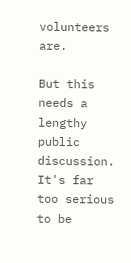volunteers are.

But this needs a lengthy public discussion. It's far too serious to be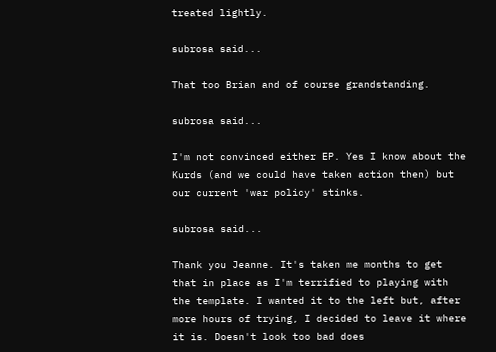treated lightly.

subrosa said...

That too Brian and of course grandstanding.

subrosa said...

I'm not convinced either EP. Yes I know about the Kurds (and we could have taken action then) but our current 'war policy' stinks.

subrosa said...

Thank you Jeanne. It's taken me months to get that in place as I'm terrified to playing with the template. I wanted it to the left but, after more hours of trying, I decided to leave it where it is. Doesn't look too bad does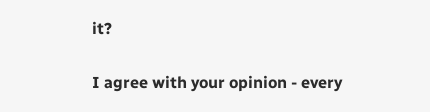it?

I agree with your opinion - every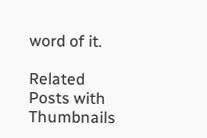word of it.

Related Posts with Thumbnails